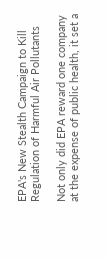EPA's New Stealth Campaign to Kill Regulation of Harmful Air Pollutants

Not only did EPA reward one company at the expense of public health, it set a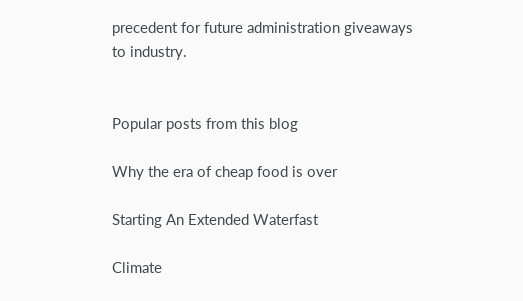precedent for future administration giveaways to industry.


Popular posts from this blog

Why the era of cheap food is over

Starting An Extended Waterfast

Climate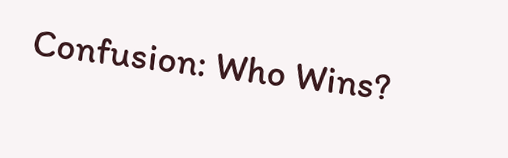Confusion: Who Wins?